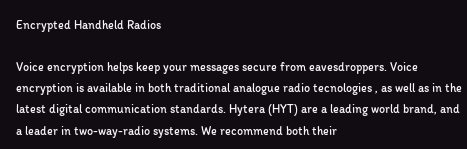Encrypted Handheld Radios

Voice encryption helps keep your messages secure from eavesdroppers. Voice encryption is available in both traditional analogue radio tecnologies , as well as in the latest digital communication standards. Hytera (HYT) are a leading world brand, and a leader in two-way-radio systems. We recommend both their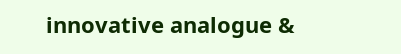innovative analogue &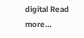digital Read more…